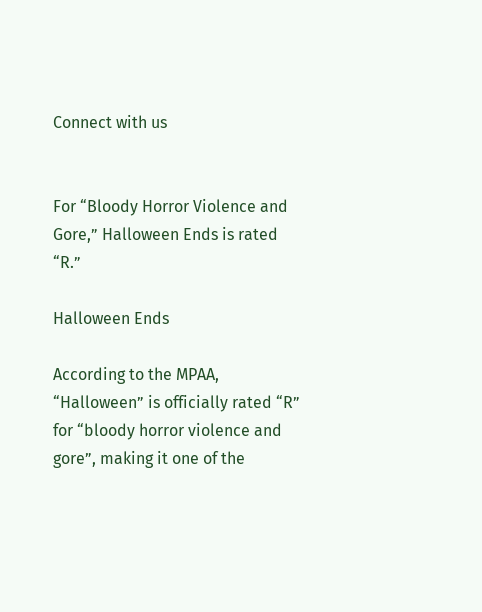Connect with us


For “Bloody Horror Violence and Gore,” Halloween Ends is rated “R.”

Halloween Ends

According to the MPAA, “Halloween” is officially rated “R” for “bloody horror violence and gore”, making it one of the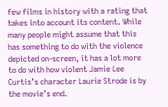few films in history with a rating that takes into account its content. While many people might assume that this has something to do with the violence depicted on-screen, it has a lot more to do with how violent Jamie Lee Curtis’s character Laurie Strode is by the movie’s end.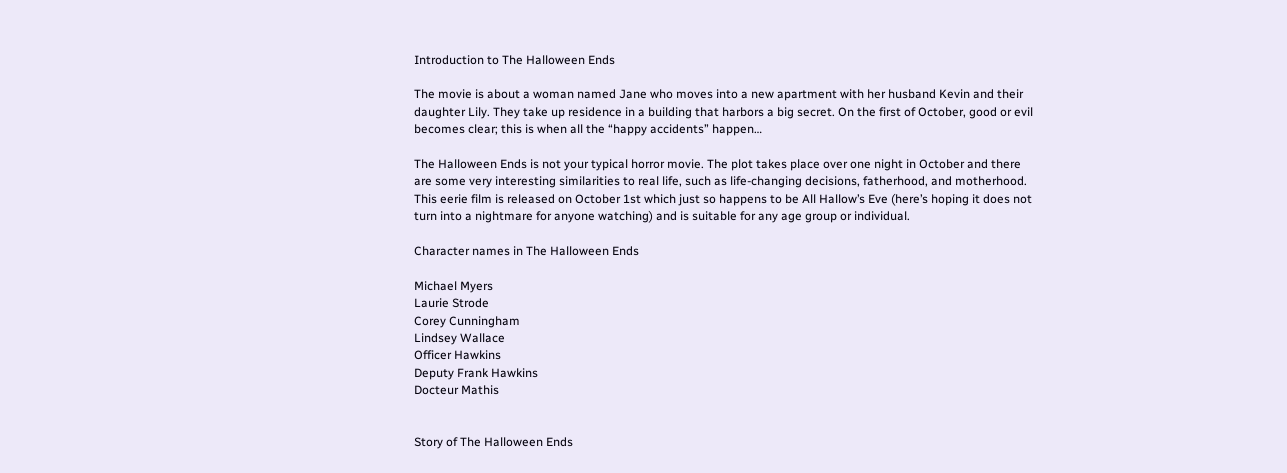Introduction to The Halloween Ends

The movie is about a woman named Jane who moves into a new apartment with her husband Kevin and their daughter Lily. They take up residence in a building that harbors a big secret. On the first of October, good or evil becomes clear; this is when all the “happy accidents” happen…

The Halloween Ends is not your typical horror movie. The plot takes place over one night in October and there are some very interesting similarities to real life, such as life-changing decisions, fatherhood, and motherhood. This eerie film is released on October 1st which just so happens to be All Hallow’s Eve (here’s hoping it does not turn into a nightmare for anyone watching) and is suitable for any age group or individual.

Character names in The Halloween Ends

Michael Myers
Laurie Strode
Corey Cunningham
Lindsey Wallace
Officer Hawkins
Deputy Frank Hawkins
Docteur Mathis


Story of The Halloween Ends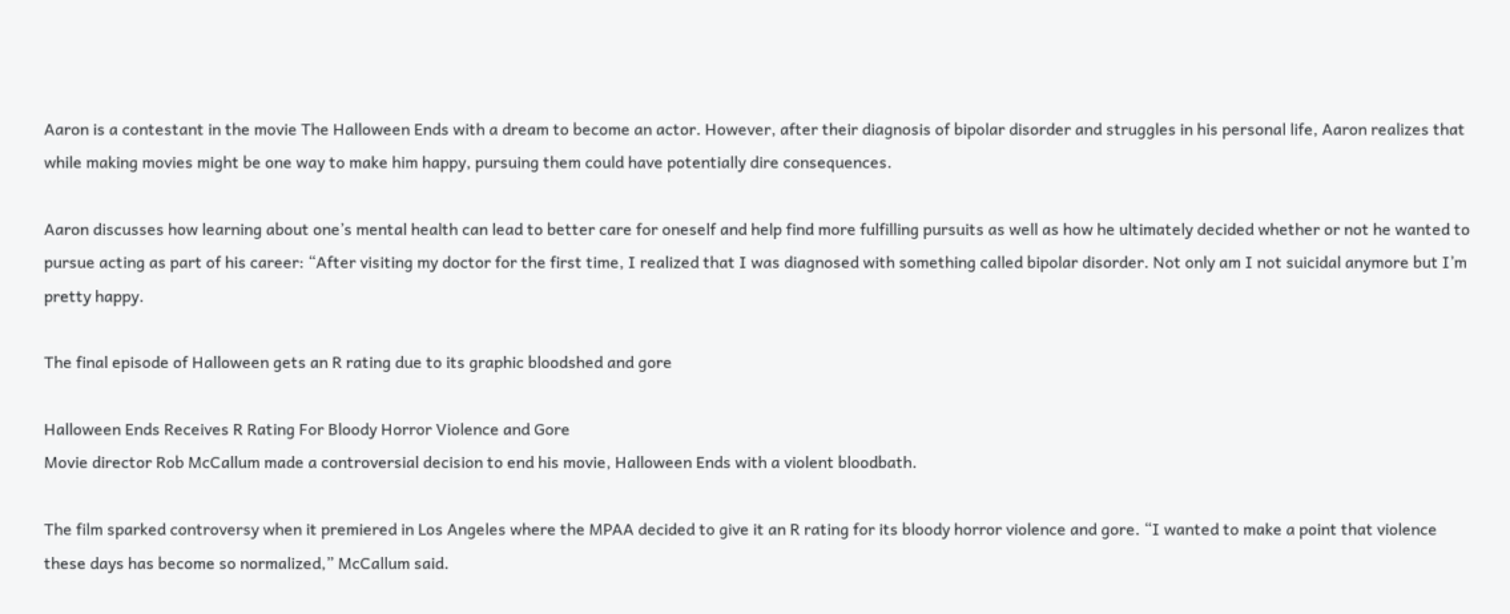Aaron is a contestant in the movie The Halloween Ends with a dream to become an actor. However, after their diagnosis of bipolar disorder and struggles in his personal life, Aaron realizes that while making movies might be one way to make him happy, pursuing them could have potentially dire consequences.

Aaron discusses how learning about one’s mental health can lead to better care for oneself and help find more fulfilling pursuits as well as how he ultimately decided whether or not he wanted to pursue acting as part of his career: “After visiting my doctor for the first time, I realized that I was diagnosed with something called bipolar disorder. Not only am I not suicidal anymore but I’m pretty happy.

The final episode of Halloween gets an R rating due to its graphic bloodshed and gore

Halloween Ends Receives R Rating For Bloody Horror Violence and Gore
Movie director Rob McCallum made a controversial decision to end his movie, Halloween Ends with a violent bloodbath.

The film sparked controversy when it premiered in Los Angeles where the MPAA decided to give it an R rating for its bloody horror violence and gore. “I wanted to make a point that violence these days has become so normalized,” McCallum said.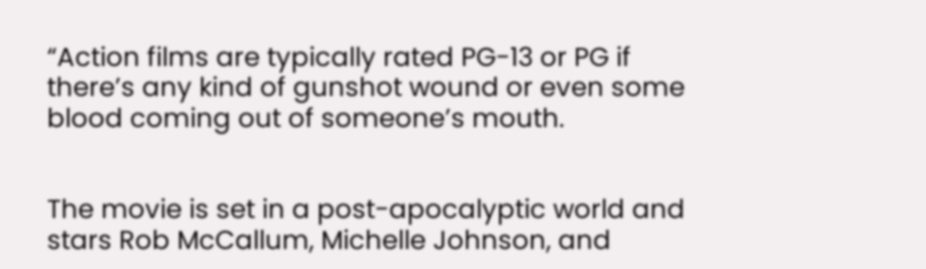“Action films are typically rated PG-13 or PG if there’s any kind of gunshot wound or even some blood coming out of someone’s mouth.


The movie is set in a post-apocalyptic world and stars Rob McCallum, Michelle Johnson, and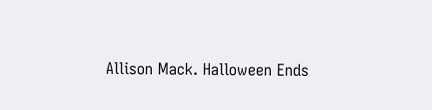Allison Mack. Halloween Ends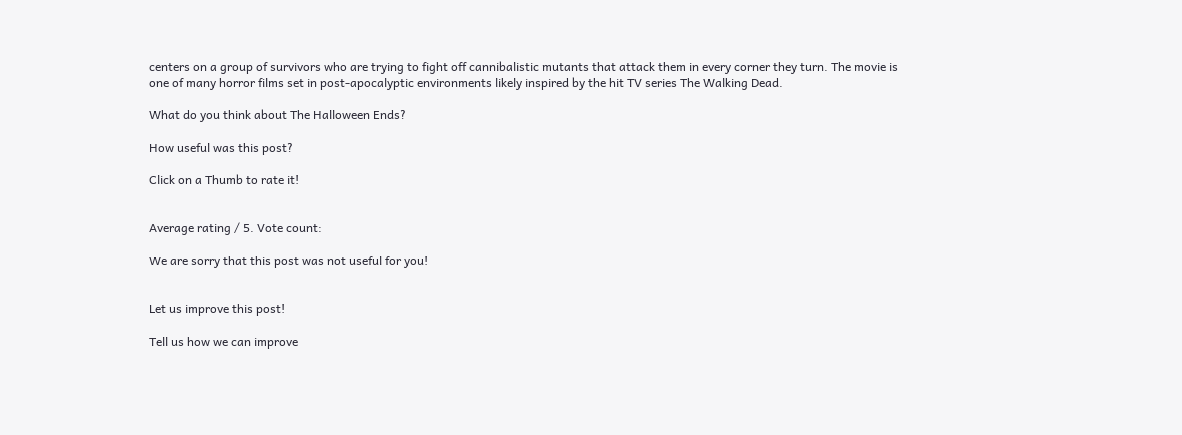centers on a group of survivors who are trying to fight off cannibalistic mutants that attack them in every corner they turn. The movie is one of many horror films set in post-apocalyptic environments likely inspired by the hit TV series The Walking Dead.

What do you think about The Halloween Ends?

How useful was this post?

Click on a Thumb to rate it!


Average rating / 5. Vote count:

We are sorry that this post was not useful for you!


Let us improve this post!

Tell us how we can improve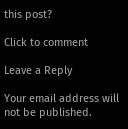this post?

Click to comment

Leave a Reply

Your email address will not be published.